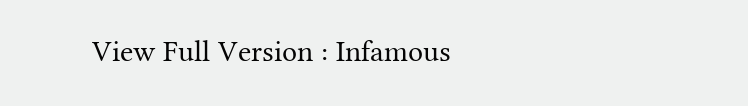View Full Version : Infamous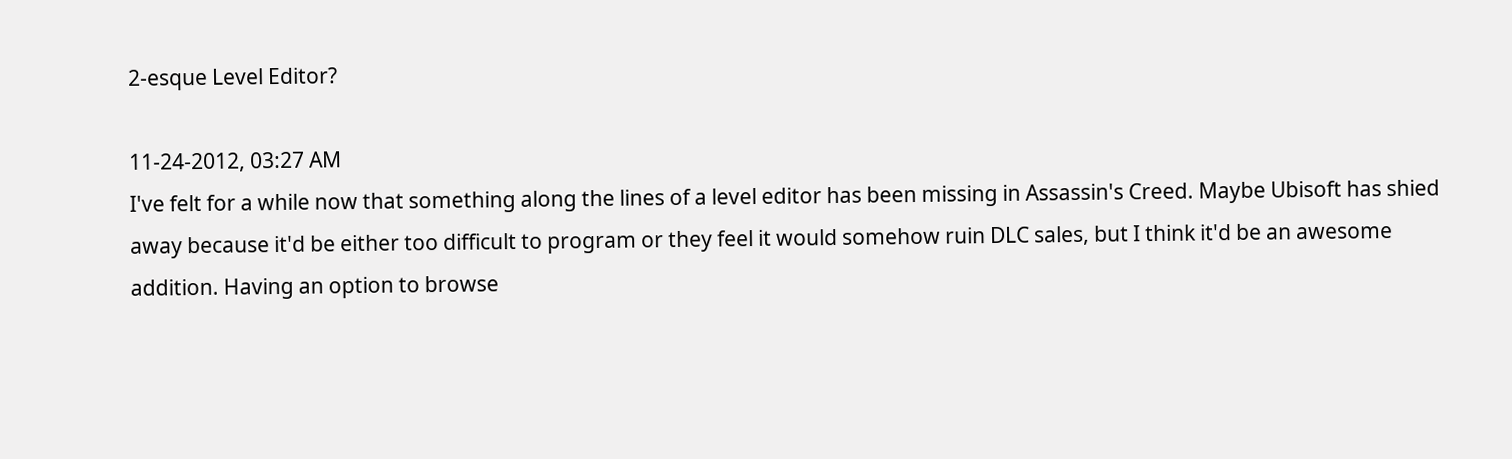2-esque Level Editor?

11-24-2012, 03:27 AM
I've felt for a while now that something along the lines of a level editor has been missing in Assassin's Creed. Maybe Ubisoft has shied away because it'd be either too difficult to program or they feel it would somehow ruin DLC sales, but I think it'd be an awesome addition. Having an option to browse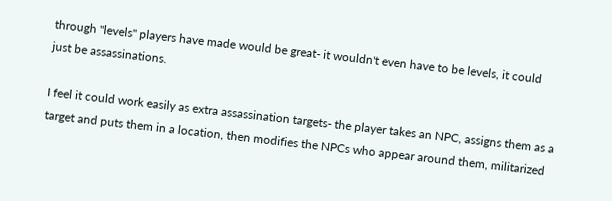through "levels" players have made would be great- it wouldn't even have to be levels, it could just be assassinations.

I feel it could work easily as extra assassination targets- the player takes an NPC, assigns them as a target and puts them in a location, then modifies the NPCs who appear around them, militarized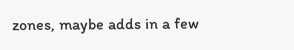zones, maybe adds in a few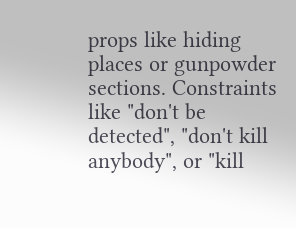props like hiding places or gunpowder sections. Constraints like "don't be detected", "don't kill anybody", or "kill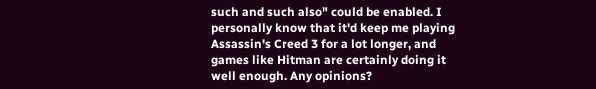such and such also" could be enabled. I personally know that it'd keep me playing Assassin's Creed 3 for a lot longer, and games like Hitman are certainly doing it well enough. Any opinions?